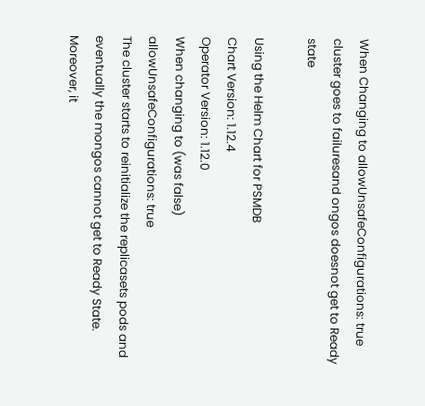When Changing to allowUnsafeConfigurations: true cluster goes to failuresand ongos doesnot get to Ready state

Using the Helm Chart for PSMDB
Chart Version: 1.12.4
Operator Version: 1.12.0
When changing to (was false) allowUnsafeConfigurations: true
The cluster starts to reinitialize the replicasets pods and eventually the mongos cannot get to Ready State.
Moreover, it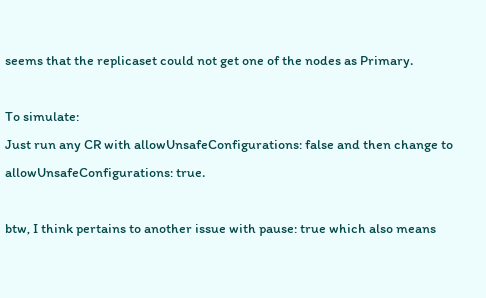seems that the replicaset could not get one of the nodes as Primary.

To simulate:
Just run any CR with allowUnsafeConfigurations: false and then change to allowUnsafeConfigurations: true.

btw, I think pertains to another issue with pause: true which also means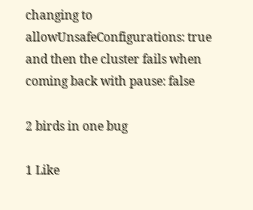changing to allowUnsafeConfigurations: true and then the cluster fails when coming back with pause: false

2 birds in one bug

1 Like